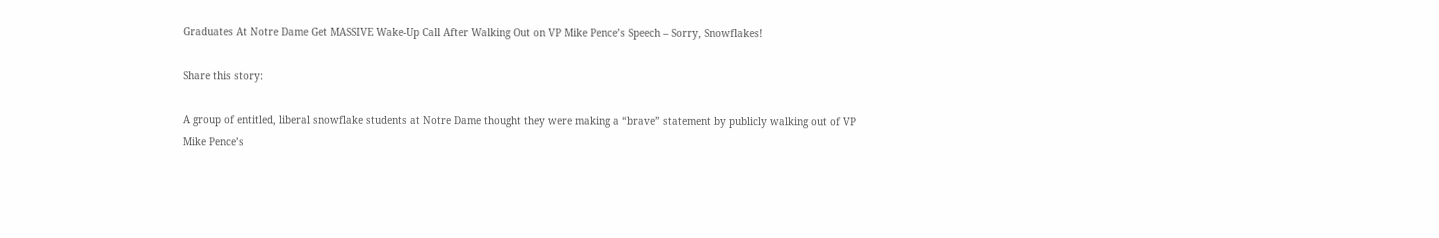Graduates At Notre Dame Get MASSIVE Wake-Up Call After Walking Out on VP Mike Pence’s Speech – Sorry, Snowflakes!

Share this story:

A group of entitled, liberal snowflake students at Notre Dame thought they were making a “brave” statement by publicly walking out of VP Mike Pence’s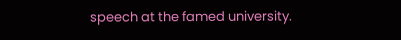speech at the famed university.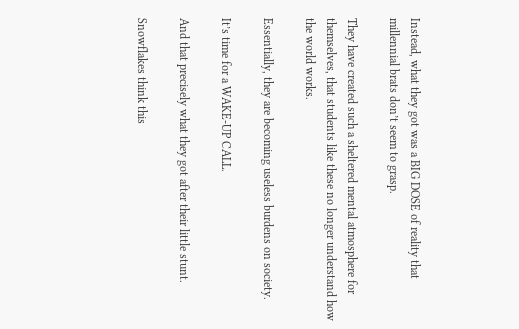Instead, what they got was a BIG DOSE of reality that millennial brats don’t seem to grasp.

They have created such a sheltered mental atmosphere for themselves, that students like these no longer understand how the world works.

Essentially, they are becoming useless burdens on society.

It’s time for a WAKE-UP CALL.

And that precisely what they got after their little stunt.

Snowflakes think this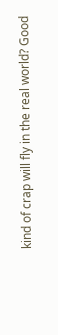kind of crap will fly in the real world? Good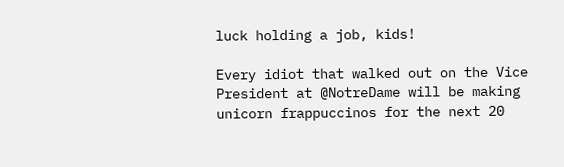luck holding a job, kids!

Every idiot that walked out on the Vice President at @NotreDame will be making unicorn frappuccinos for the next 20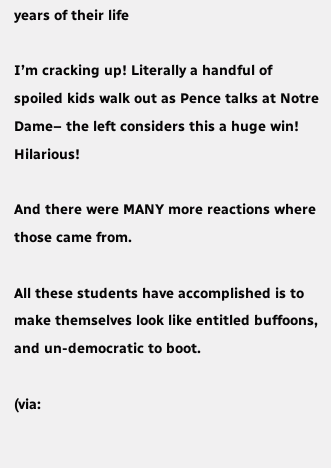years of their life

I’m cracking up! Literally a handful of spoiled kids walk out as Pence talks at Notre Dame– the left considers this a huge win! Hilarious!

And there were MANY more reactions where those came from.

All these students have accomplished is to make themselves look like entitled buffoons, and un-democratic to boot.

(via: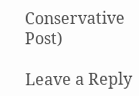Conservative Post)

Leave a Reply